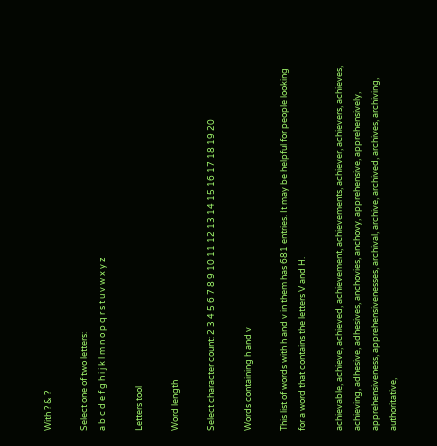With ? & ?

Select one of two letters:
a b c d e f g h i j k l m n o p q r s t u v w x y z

Letters tool

Word length

Select character count: 2 3 4 5 6 7 8 9 10 11 12 13 14 15 16 17 18 19 20

Words containing h and v

This list of words with h and v in them has 681 entries. It may be helpful for people looking for a word that contains the letters V and H.

achievable, achieve, achieved, achievement, achievements, achiever, achievers, achieves, achieving, adhesive, adhesives, anchovies, anchovy, apprehensive, apprehensively, apprehensiveness, apprehensivenesses, archival, archive, archived, archives, archiving, authoritative,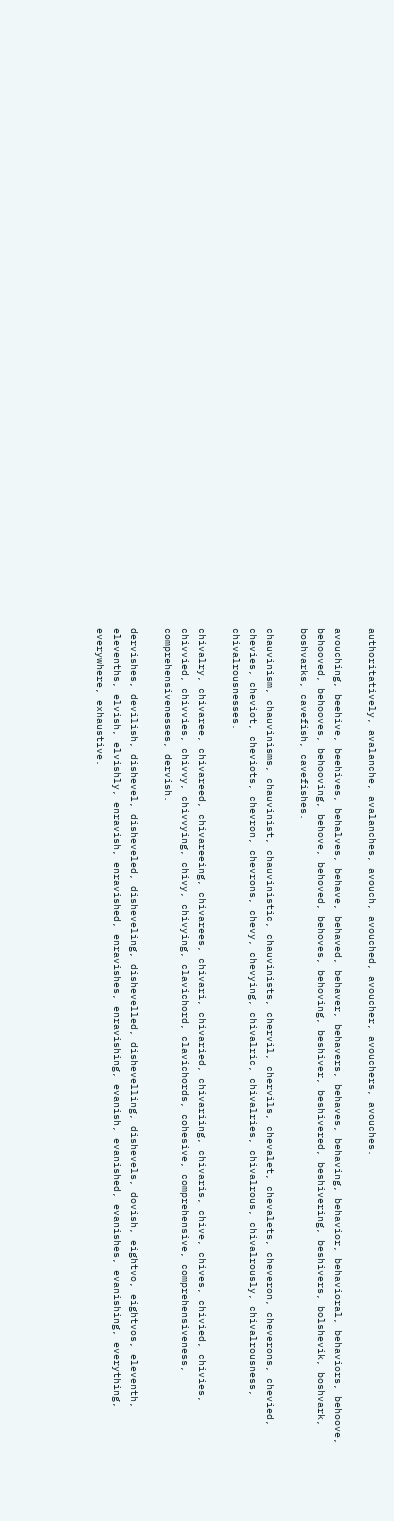authoritatively, avalanche, avalanches, avouch, avouched, avoucher, avouchers, avouches.

avouching, beehive, beehives, behalves, behave, behaved, behaver, behavers, behaves, behaving, behavior, behavioral, behaviors, behoove, behooved, behooves, behooving, behove, behoved, behoves, behoving, beshiver, beshivered, beshivering, beshivers, bolshevik, boshvark, boshvarks, cavefish, cavefishes.

chauvinism, chauvinisms, chauvinist, chauvinistic, chauvinists, chervil, chervils, chevalet, chevalets, cheveron, cheverons, chevied, chevies, cheviot, cheviots, chevron, chevrons, chevy, chevying, chivalric, chivalries, chivalrous, chivalrously, chivalrousness, chivalrousnesses.

chivalry, chivaree, chivareed, chivareeing, chivarees, chivari, chivaried, chivariing, chivaris, chive, chives, chivied, chivies, chivvied, chivvies, chivvy, chivvying, chivy, chivying, clavichord, clavichords, cohesive, comprehensive, comprehensiveness, comprehensivenesses, dervish.

dervishes, devilish, dishevel, disheveled, disheveling, dishevelled, dishevelling, dishevels, dovish, eightvo, eightvos, eleventh, elevenths, elvish, elvishly, enravish, enravished, enravishes, enravishing, evanish, evanished, evanishes, evanishing, everything, everywhere, exhaustive.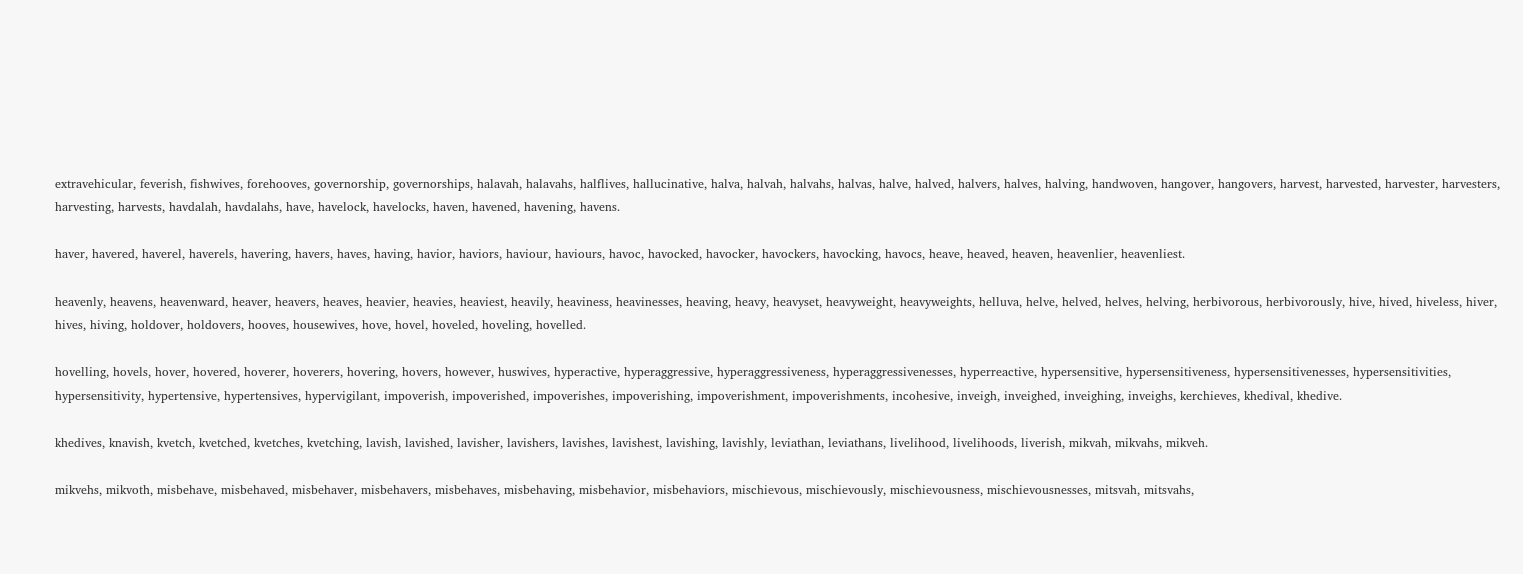extravehicular, feverish, fishwives, forehooves, governorship, governorships, halavah, halavahs, halflives, hallucinative, halva, halvah, halvahs, halvas, halve, halved, halvers, halves, halving, handwoven, hangover, hangovers, harvest, harvested, harvester, harvesters, harvesting, harvests, havdalah, havdalahs, have, havelock, havelocks, haven, havened, havening, havens.

haver, havered, haverel, haverels, havering, havers, haves, having, havior, haviors, haviour, haviours, havoc, havocked, havocker, havockers, havocking, havocs, heave, heaved, heaven, heavenlier, heavenliest.

heavenly, heavens, heavenward, heaver, heavers, heaves, heavier, heavies, heaviest, heavily, heaviness, heavinesses, heaving, heavy, heavyset, heavyweight, heavyweights, helluva, helve, helved, helves, helving, herbivorous, herbivorously, hive, hived, hiveless, hiver, hives, hiving, holdover, holdovers, hooves, housewives, hove, hovel, hoveled, hoveling, hovelled.

hovelling, hovels, hover, hovered, hoverer, hoverers, hovering, hovers, however, huswives, hyperactive, hyperaggressive, hyperaggressiveness, hyperaggressivenesses, hyperreactive, hypersensitive, hypersensitiveness, hypersensitivenesses, hypersensitivities, hypersensitivity, hypertensive, hypertensives, hypervigilant, impoverish, impoverished, impoverishes, impoverishing, impoverishment, impoverishments, incohesive, inveigh, inveighed, inveighing, inveighs, kerchieves, khedival, khedive.

khedives, knavish, kvetch, kvetched, kvetches, kvetching, lavish, lavished, lavisher, lavishers, lavishes, lavishest, lavishing, lavishly, leviathan, leviathans, livelihood, livelihoods, liverish, mikvah, mikvahs, mikveh.

mikvehs, mikvoth, misbehave, misbehaved, misbehaver, misbehavers, misbehaves, misbehaving, misbehavior, misbehaviors, mischievous, mischievously, mischievousness, mischievousnesses, mitsvah, mitsvahs,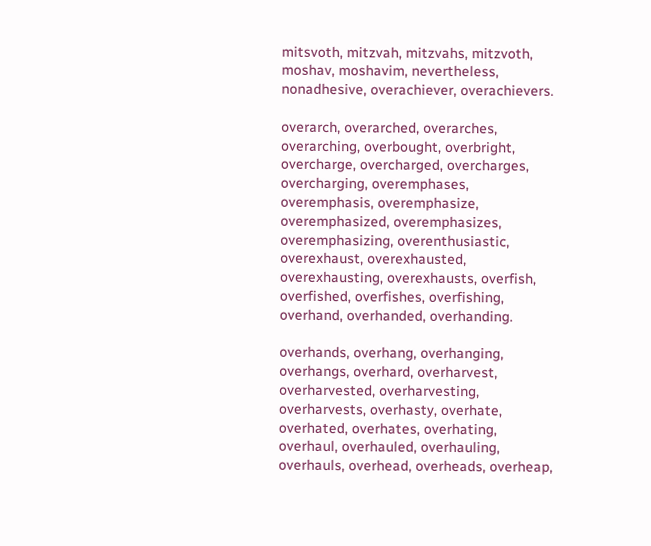mitsvoth, mitzvah, mitzvahs, mitzvoth, moshav, moshavim, nevertheless, nonadhesive, overachiever, overachievers.

overarch, overarched, overarches, overarching, overbought, overbright, overcharge, overcharged, overcharges, overcharging, overemphases, overemphasis, overemphasize, overemphasized, overemphasizes, overemphasizing, overenthusiastic, overexhaust, overexhausted, overexhausting, overexhausts, overfish, overfished, overfishes, overfishing, overhand, overhanded, overhanding.

overhands, overhang, overhanging, overhangs, overhard, overharvest, overharvested, overharvesting, overharvests, overhasty, overhate, overhated, overhates, overhating, overhaul, overhauled, overhauling, overhauls, overhead, overheads, overheap,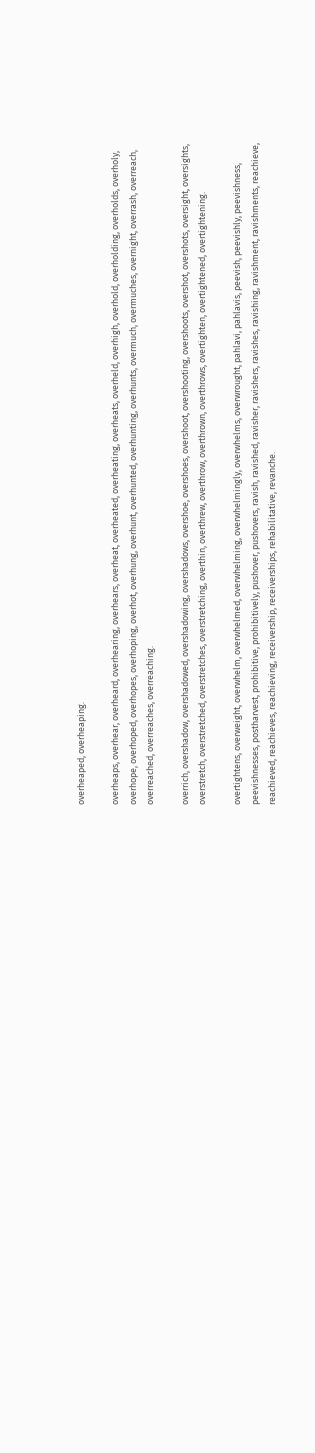overheaped, overheaping.

overheaps, overhear, overheard, overhearing, overhears, overheat, overheated, overheating, overheats, overheld, overhigh, overhold, overholding, overholds, overholy, overhope, overhoped, overhopes, overhoping, overhot, overhung, overhunt, overhunted, overhunting, overhunts, overmuch, overmuches, overnight, overrash, overreach, overreached, overreaches, overreaching.

overrich, overshadow, overshadowed, overshadowing, overshadows, overshoe, overshoes, overshoot, overshooting, overshoots, overshot, overshots, oversight, oversights, overstretch, overstretched, overstretches, overstretching, overthin, overthrew, overthrow, overthrown, overthrows, overtighten, overtightened, overtightening.

overtightens, overweight, overwhelm, overwhelmed, overwhelming, overwhelmingly, overwhelms, overwrought, pahlavi, pahlavis, peevish, peevishly, peevishness, peevishnesses, postharvest, prohibitive, prohibitively, pushover, pushovers, ravish, ravished, ravisher, ravishers, ravishes, ravishing, ravishment, ravishments, reachieve, reachieved, reachieves, reachieving, receivership, receiverships, rehabilitative, revanche.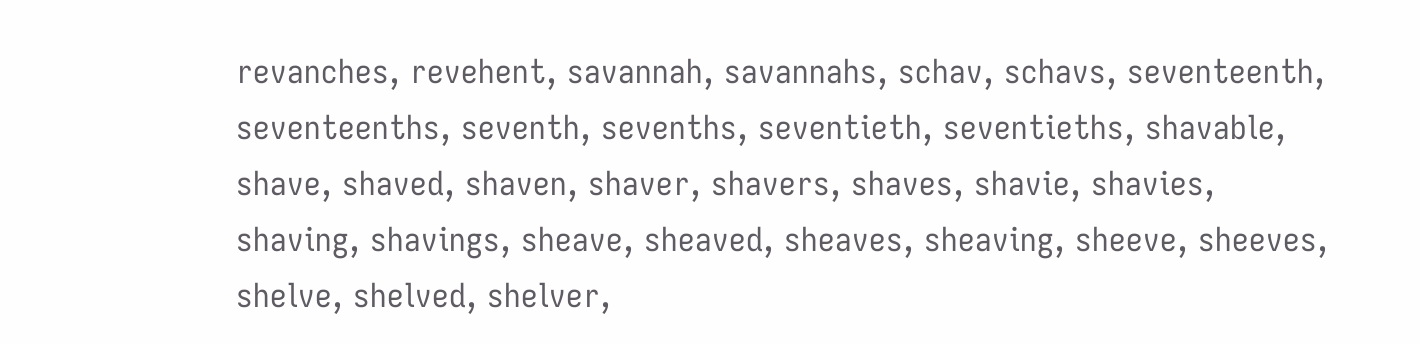revanches, revehent, savannah, savannahs, schav, schavs, seventeenth, seventeenths, seventh, sevenths, seventieth, seventieths, shavable, shave, shaved, shaven, shaver, shavers, shaves, shavie, shavies, shaving, shavings, sheave, sheaved, sheaves, sheaving, sheeve, sheeves, shelve, shelved, shelver,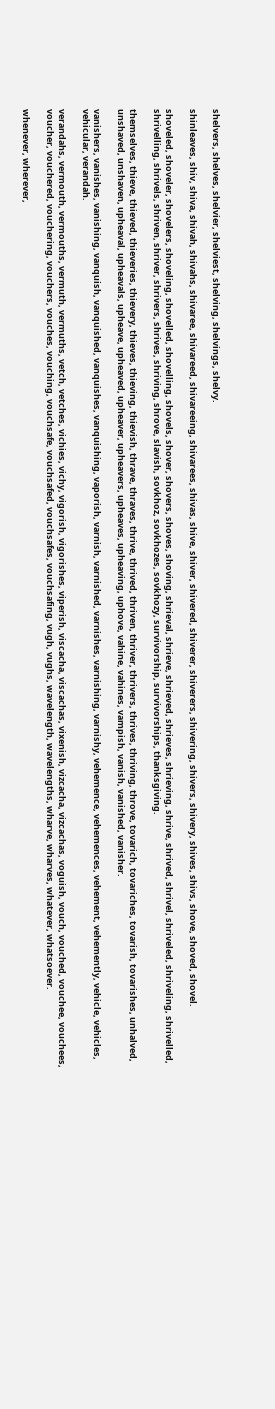shelvers, shelves, shelvier, shelviest, shelving, shelvings, shelvy.

shinleaves, shiv, shiva, shivah, shivahs, shivaree, shivareed, shivareeing, shivarees, shivas, shive, shiver, shivered, shiverer, shiverers, shivering, shivers, shivery, shives, shivs, shove, shoved, shovel.

shoveled, shoveler, shovelers, shoveling, shovelled, shovelling, shovels, shover, shovers, shoves, shoving, shrieval, shrieve, shrieved, shrieves, shrieving, shrive, shrived, shrivel, shriveled, shriveling, shrivelled, shrivelling, shrivels, shriven, shriver, shrivers, shrives, shriving, shrove, slavish, sovkhoz, sovkhozes, sovkhozy, survivorship, survivorships, thanksgiving.

themselves, thieve, thieved, thieveries, thievery, thieves, thieving, thievish, thrave, thraves, thrive, thrived, thriven, thriver, thrivers, thrives, thriving, throve, tovarich, tovariches, tovarish, tovarishes, unhalved, unshaved, unshaven, upheaval, upheavals, upheave, upheaved, upheaver, upheavers, upheaves, upheaving, uphove, vahine, vahines, vampish, vanish, vanished, vanisher.

vanishers, vanishes, vanishing, vanquish, vanquished, vanquishes, vanquishing, vaporish, varnish, varnished, varnishes, varnishing, varnishy, vehemence, vehemences, vehement, vehemently, vehicle, vehicles, vehicular, verandah.

verandahs, vermouth, vermouths, vermuth, vermuths, vetch, vetches, vichies, vichy, vigorish, vigorishes, viperish, viscacha, viscachas, vixenish, vizcacha, vizcachas, voguish, vouch, vouched, vouchee, vouchees, voucher, vouchered, vouchering, vouchers, vouches, vouching, vouchsafe, vouchsafed, vouchsafes, vouchsafing, vugh, vughs, wavelength, wavelengths, wharve, wharves, whatever, whatsoever.

whenever, wherever,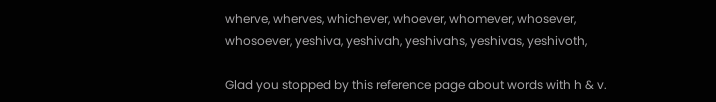wherve, wherves, whichever, whoever, whomever, whosever, whosoever, yeshiva, yeshivah, yeshivahs, yeshivas, yeshivoth,

Glad you stopped by this reference page about words with h & v.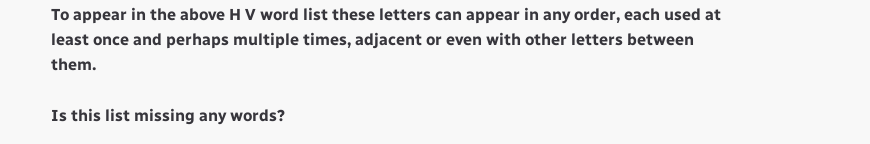To appear in the above H V word list these letters can appear in any order, each used at least once and perhaps multiple times, adjacent or even with other letters between them.

Is this list missing any words?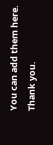You can add them here. Thank you.